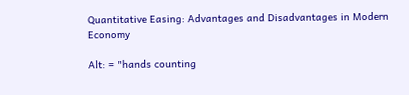Quantitative Easing: Advantages and Disadvantages in Modern Economy

Alt: = "hands counting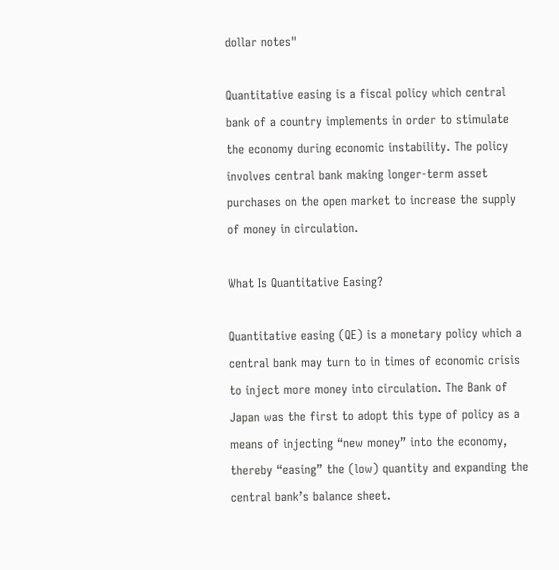dollar notes"

Quantitative easing is a fiscal policy which central bank of a country implements in order to stimulate the economy during economic instability. The policy involves central bank making longer-term asset purchases on the open market to increase the supply of money in circulation.

What Is Quantitative Easing?

Quantitative easing (QE) is a monetary policy which a central bank may turn to in times of economic crisis to inject more money into circulation. The Bank of Japan was the first to adopt this type of policy as a means of injecting “new money” into the economy, thereby “easing” the (low) quantity and expanding the central bank’s balance sheet.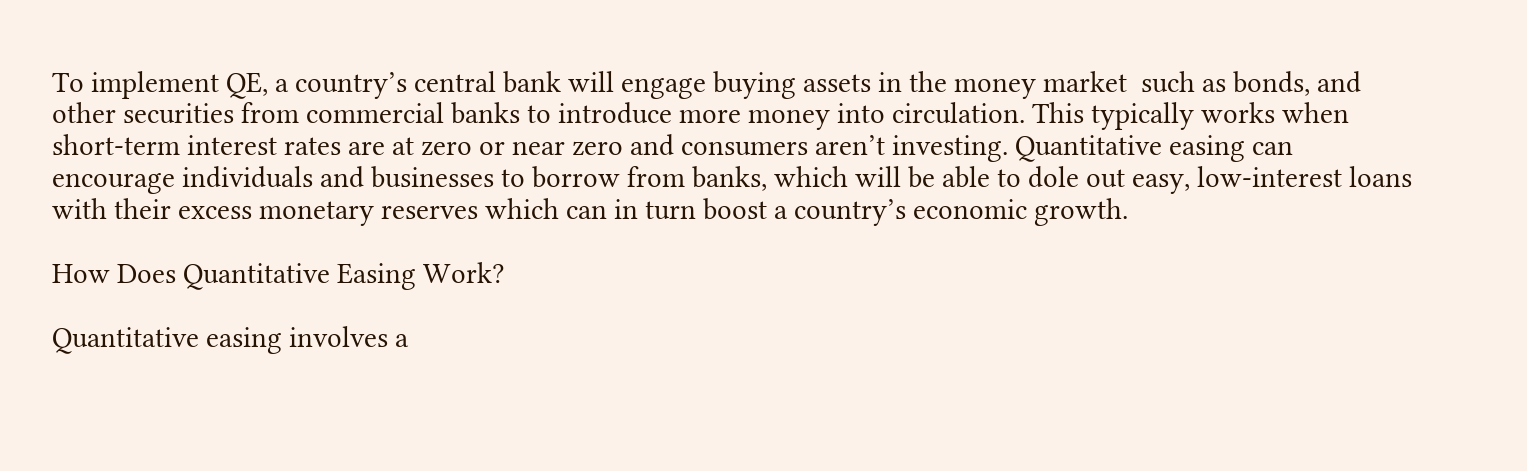To implement QE, a country’s central bank will engage buying assets in the money market  such as bonds, and other securities from commercial banks to introduce more money into circulation. This typically works when short-term interest rates are at zero or near zero and consumers aren’t investing. Quantitative easing can encourage individuals and businesses to borrow from banks, which will be able to dole out easy, low-interest loans with their excess monetary reserves which can in turn boost a country’s economic growth.

How Does Quantitative Easing Work?

Quantitative easing involves a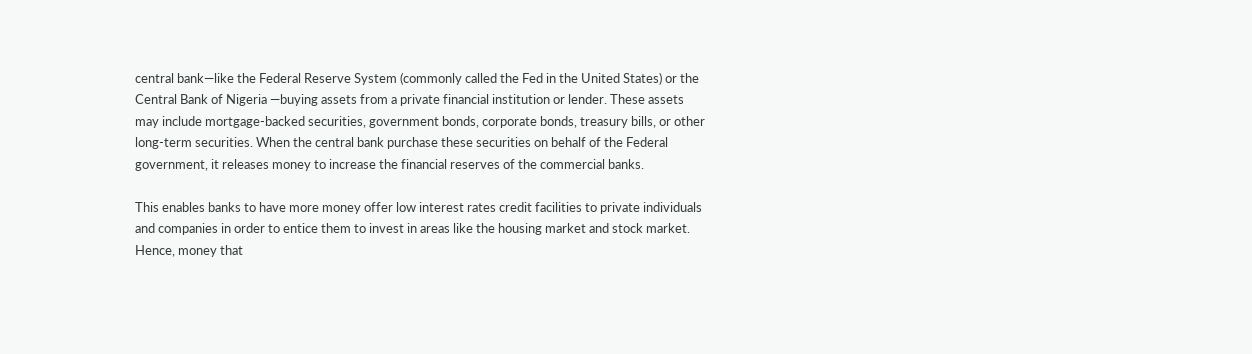central bank—like the Federal Reserve System (commonly called the Fed in the United States) or the  Central Bank of Nigeria —buying assets from a private financial institution or lender. These assets may include mortgage-backed securities, government bonds, corporate bonds, treasury bills, or other long-term securities. When the central bank purchase these securities on behalf of the Federal government, it releases money to increase the financial reserves of the commercial banks.

This enables banks to have more money offer low interest rates credit facilities to private individuals and companies in order to entice them to invest in areas like the housing market and stock market. Hence, money that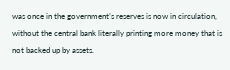was once in the government’s reserves is now in circulation, without the central bank literally printing more money that is not backed up by assets.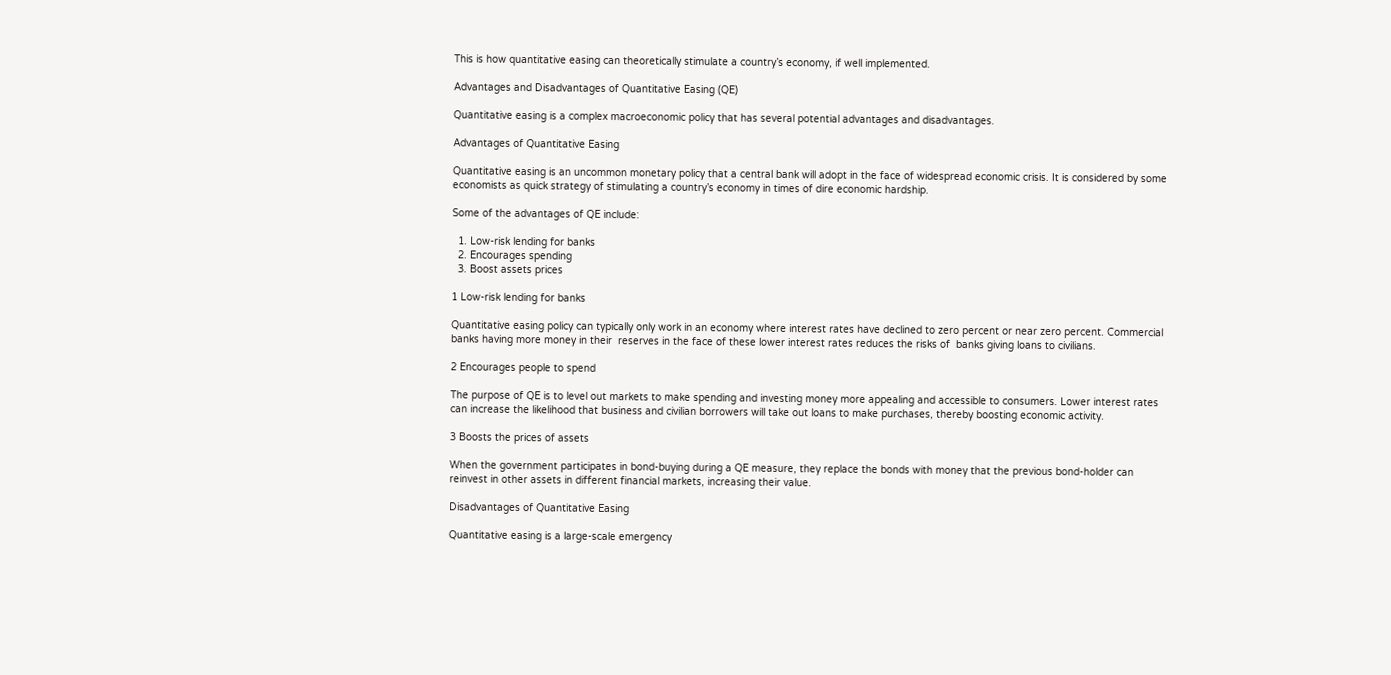This is how quantitative easing can theoretically stimulate a country’s economy, if well implemented.

Advantages and Disadvantages of Quantitative Easing (QE)

Quantitative easing is a complex macroeconomic policy that has several potential advantages and disadvantages.

Advantages of Quantitative Easing

Quantitative easing is an uncommon monetary policy that a central bank will adopt in the face of widespread economic crisis. It is considered by some economists as quick strategy of stimulating a country’s economy in times of dire economic hardship.

Some of the advantages of QE include:

  1. Low-risk lending for banks
  2. Encourages spending
  3. Boost assets prices

1 Low-risk lending for banks

Quantitative easing policy can typically only work in an economy where interest rates have declined to zero percent or near zero percent. Commercial banks having more money in their  reserves in the face of these lower interest rates reduces the risks of  banks giving loans to civilians.

2 Encourages people to spend

The purpose of QE is to level out markets to make spending and investing money more appealing and accessible to consumers. Lower interest rates can increase the likelihood that business and civilian borrowers will take out loans to make purchases, thereby boosting economic activity.

3 Boosts the prices of assets

When the government participates in bond-buying during a QE measure, they replace the bonds with money that the previous bond-holder can reinvest in other assets in different financial markets, increasing their value.

Disadvantages of Quantitative Easing

Quantitative easing is a large-scale emergency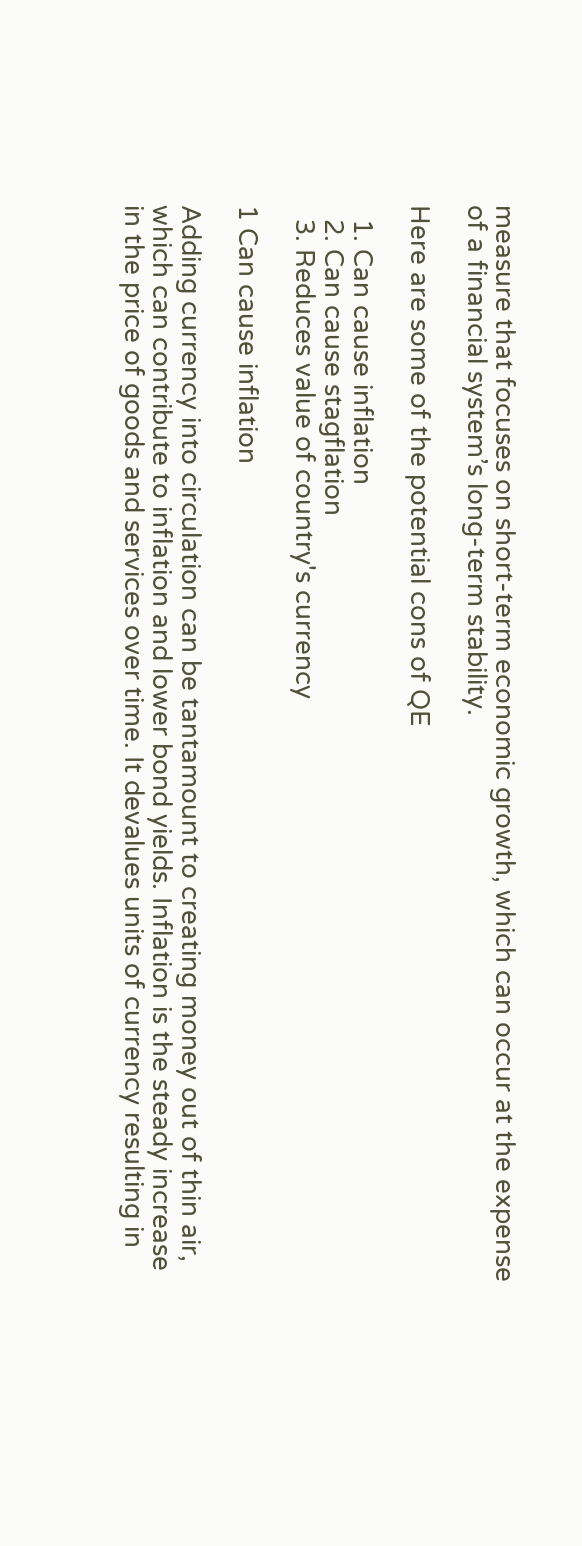measure that focuses on short-term economic growth, which can occur at the expense of a financial system’s long-term stability.

Here are some of the potential cons of QE

  1. Can cause inflation
  2. Can cause stagflation
  3. Reduces value of country's currency

1 Can cause inflation

Adding currency into circulation can be tantamount to creating money out of thin air, which can contribute to inflation and lower bond yields. Inflation is the steady increase in the price of goods and services over time. It devalues units of currency resulting in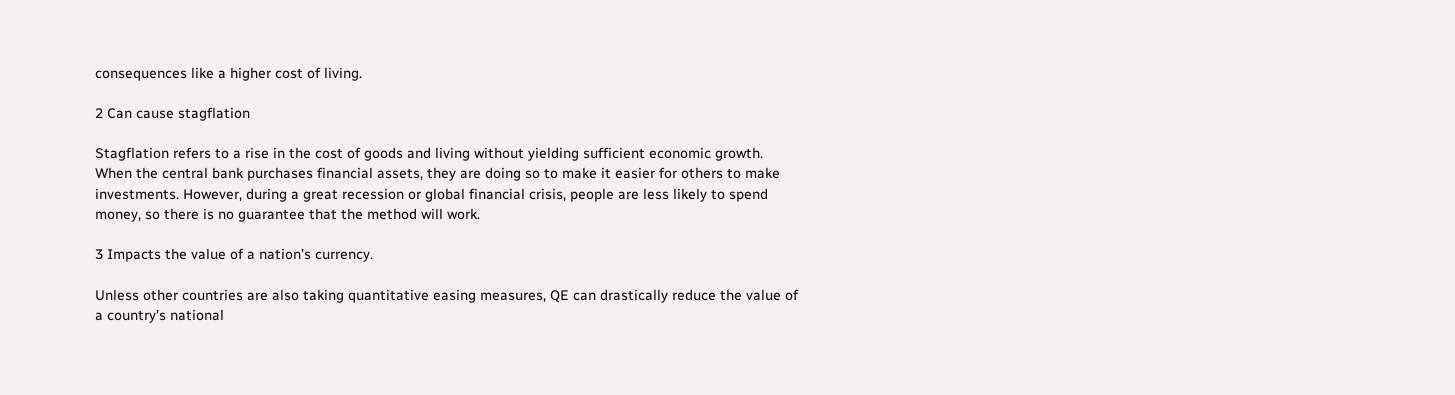consequences like a higher cost of living.

2 Can cause stagflation

Stagflation refers to a rise in the cost of goods and living without yielding sufficient economic growth. When the central bank purchases financial assets, they are doing so to make it easier for others to make investments. However, during a great recession or global financial crisis, people are less likely to spend money, so there is no guarantee that the method will work.

3 Impacts the value of a nation’s currency.

Unless other countries are also taking quantitative easing measures, QE can drastically reduce the value of a country’s national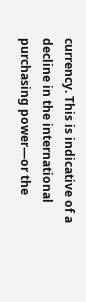currency. This is indicative of a decline in the international purchasing power—or the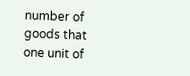number of goods that one unit of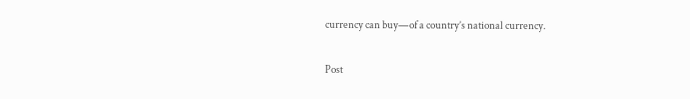currency can buy—of a country’s national currency.

Post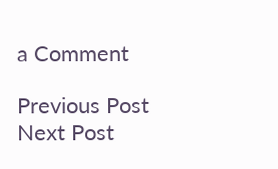a Comment

Previous Post Next Post